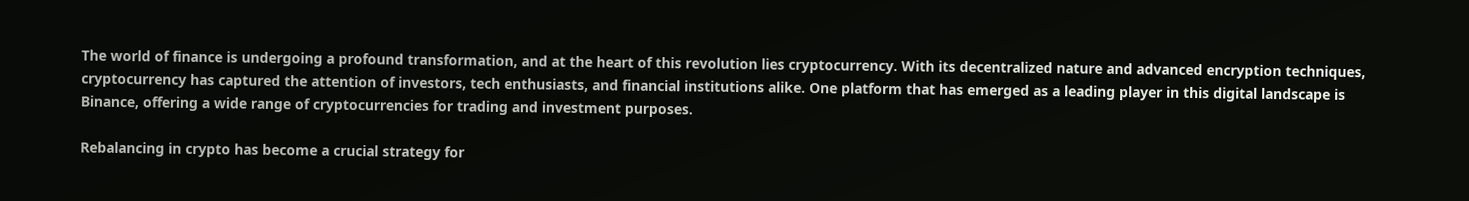The world of finance is undergoing a profound transformation, and at the heart of this revolution lies cryptocurrency. With its decentralized nature and advanced encryption techniques, cryptocurrency has captured the attention of investors, tech enthusiasts, and financial institutions alike. One platform that has emerged as a leading player in this digital landscape is Binance, offering a wide range of cryptocurrencies for trading and investment purposes.

Rebalancing in crypto has become a crucial strategy for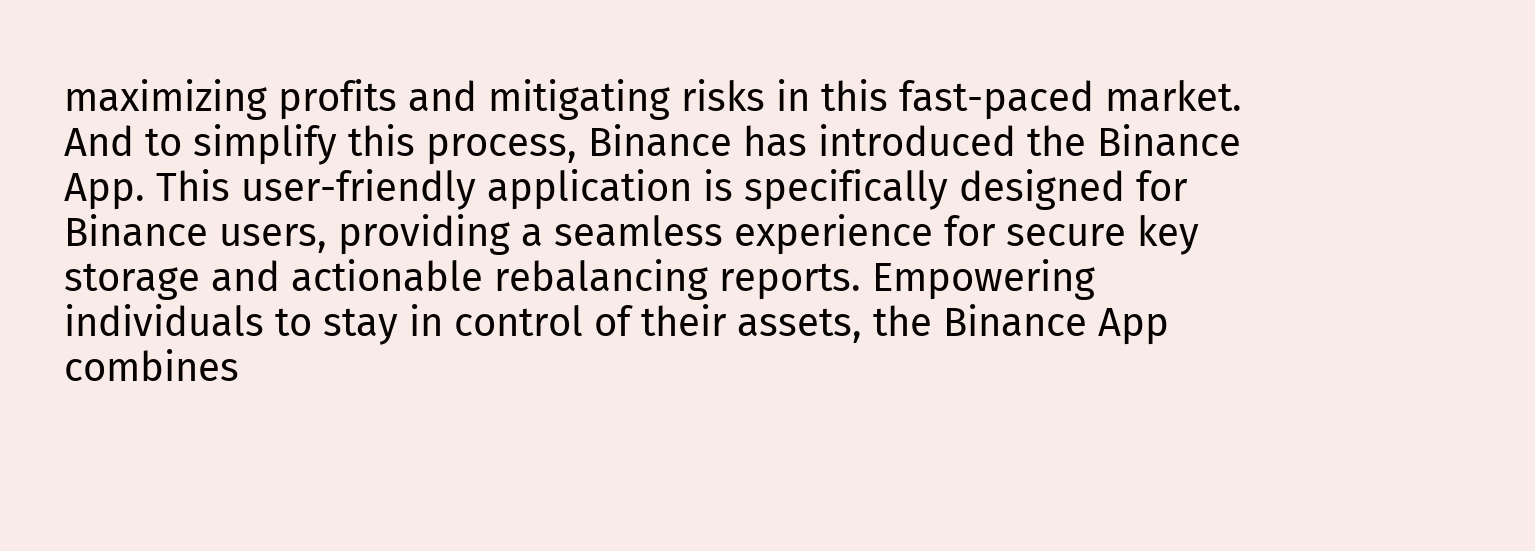maximizing profits and mitigating risks in this fast-paced market. And to simplify this process, Binance has introduced the Binance App. This user-friendly application is specifically designed for Binance users, providing a seamless experience for secure key storage and actionable rebalancing reports. Empowering individuals to stay in control of their assets, the Binance App combines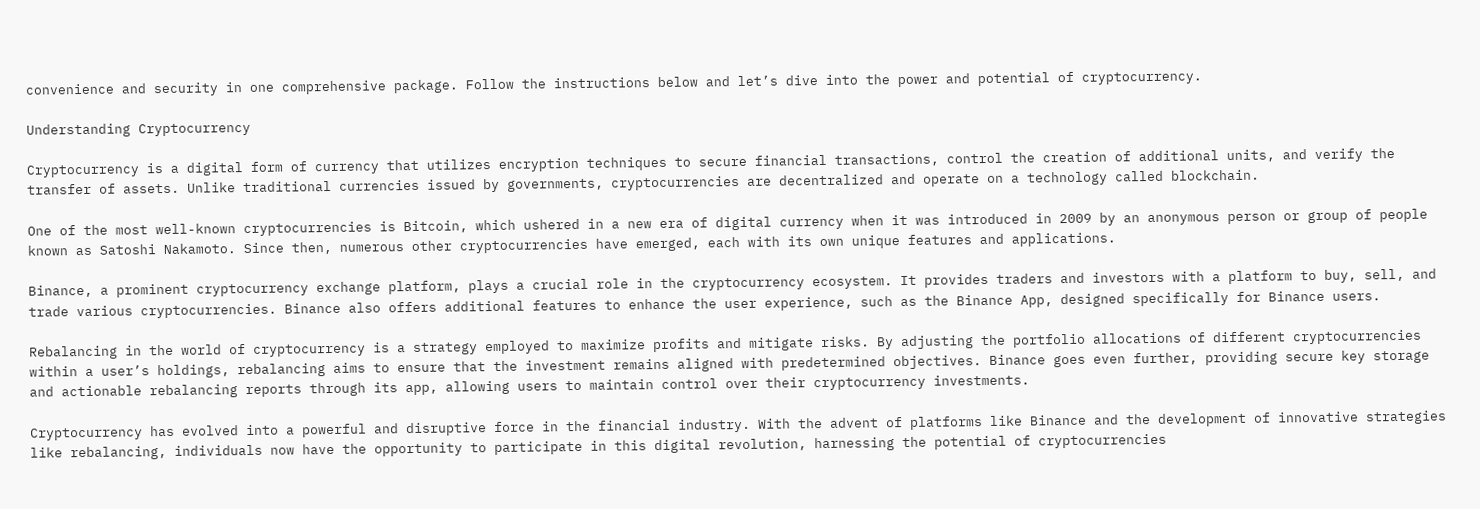convenience and security in one comprehensive package. Follow the instructions below and let’s dive into the power and potential of cryptocurrency.

Understanding Cryptocurrency

Cryptocurrency is a digital form of currency that utilizes encryption techniques to secure financial transactions, control the creation of additional units, and verify the transfer of assets. Unlike traditional currencies issued by governments, cryptocurrencies are decentralized and operate on a technology called blockchain.

One of the most well-known cryptocurrencies is Bitcoin, which ushered in a new era of digital currency when it was introduced in 2009 by an anonymous person or group of people known as Satoshi Nakamoto. Since then, numerous other cryptocurrencies have emerged, each with its own unique features and applications.

Binance, a prominent cryptocurrency exchange platform, plays a crucial role in the cryptocurrency ecosystem. It provides traders and investors with a platform to buy, sell, and trade various cryptocurrencies. Binance also offers additional features to enhance the user experience, such as the Binance App, designed specifically for Binance users.

Rebalancing in the world of cryptocurrency is a strategy employed to maximize profits and mitigate risks. By adjusting the portfolio allocations of different cryptocurrencies within a user’s holdings, rebalancing aims to ensure that the investment remains aligned with predetermined objectives. Binance goes even further, providing secure key storage and actionable rebalancing reports through its app, allowing users to maintain control over their cryptocurrency investments.

Cryptocurrency has evolved into a powerful and disruptive force in the financial industry. With the advent of platforms like Binance and the development of innovative strategies like rebalancing, individuals now have the opportunity to participate in this digital revolution, harnessing the potential of cryptocurrencies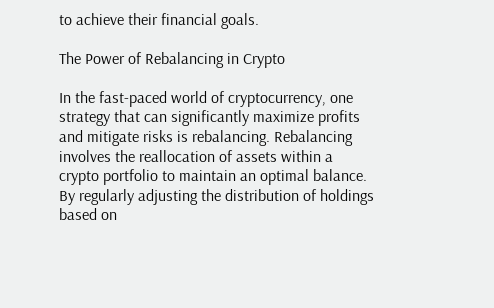to achieve their financial goals.

The Power of Rebalancing in Crypto

In the fast-paced world of cryptocurrency, one strategy that can significantly maximize profits and mitigate risks is rebalancing. Rebalancing involves the reallocation of assets within a crypto portfolio to maintain an optimal balance. By regularly adjusting the distribution of holdings based on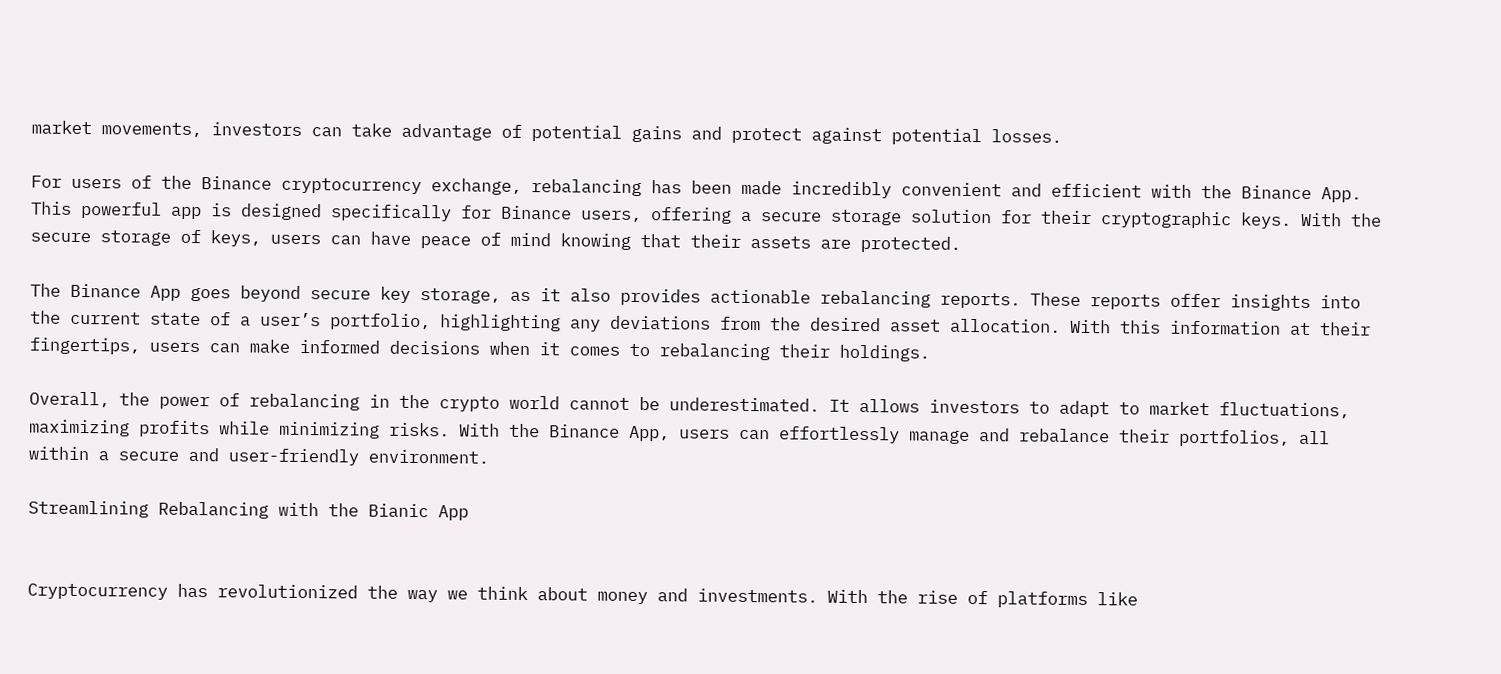market movements, investors can take advantage of potential gains and protect against potential losses.

For users of the Binance cryptocurrency exchange, rebalancing has been made incredibly convenient and efficient with the Binance App. This powerful app is designed specifically for Binance users, offering a secure storage solution for their cryptographic keys. With the secure storage of keys, users can have peace of mind knowing that their assets are protected.

The Binance App goes beyond secure key storage, as it also provides actionable rebalancing reports. These reports offer insights into the current state of a user’s portfolio, highlighting any deviations from the desired asset allocation. With this information at their fingertips, users can make informed decisions when it comes to rebalancing their holdings.

Overall, the power of rebalancing in the crypto world cannot be underestimated. It allows investors to adapt to market fluctuations, maximizing profits while minimizing risks. With the Binance App, users can effortlessly manage and rebalance their portfolios, all within a secure and user-friendly environment.

Streamlining Rebalancing with the Bianic App


Cryptocurrency has revolutionized the way we think about money and investments. With the rise of platforms like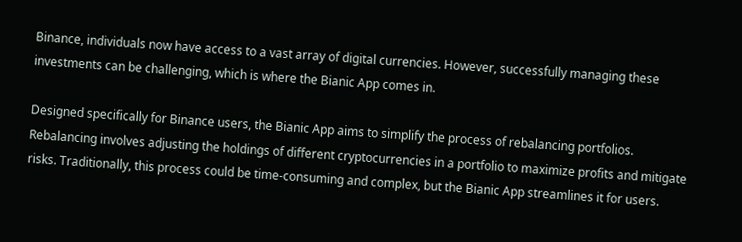Binance, individuals now have access to a vast array of digital currencies. However, successfully managing these investments can be challenging, which is where the Bianic App comes in.

Designed specifically for Binance users, the Bianic App aims to simplify the process of rebalancing portfolios. Rebalancing involves adjusting the holdings of different cryptocurrencies in a portfolio to maximize profits and mitigate risks. Traditionally, this process could be time-consuming and complex, but the Bianic App streamlines it for users.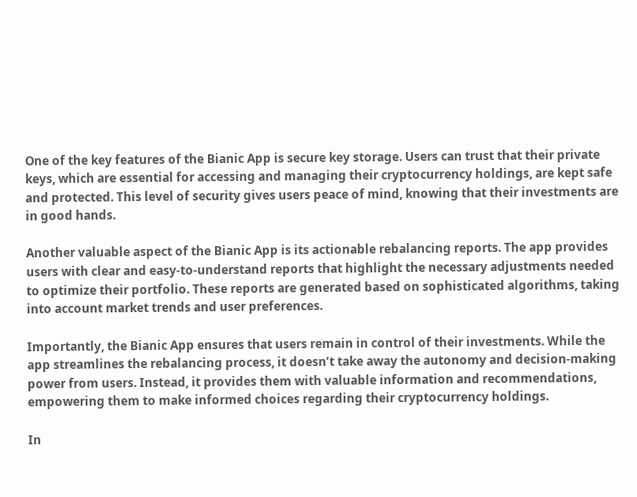One of the key features of the Bianic App is secure key storage. Users can trust that their private keys, which are essential for accessing and managing their cryptocurrency holdings, are kept safe and protected. This level of security gives users peace of mind, knowing that their investments are in good hands.

Another valuable aspect of the Bianic App is its actionable rebalancing reports. The app provides users with clear and easy-to-understand reports that highlight the necessary adjustments needed to optimize their portfolio. These reports are generated based on sophisticated algorithms, taking into account market trends and user preferences.

Importantly, the Bianic App ensures that users remain in control of their investments. While the app streamlines the rebalancing process, it doesn’t take away the autonomy and decision-making power from users. Instead, it provides them with valuable information and recommendations, empowering them to make informed choices regarding their cryptocurrency holdings.

In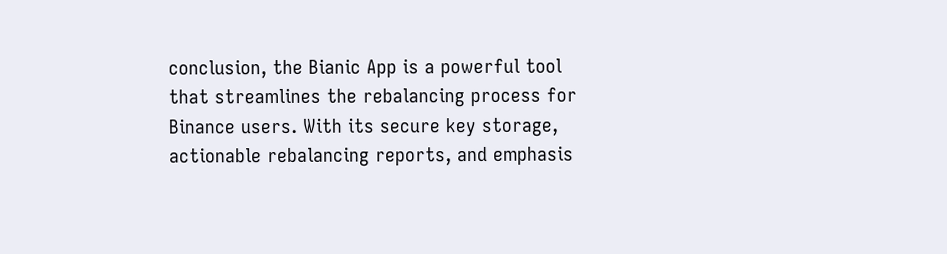conclusion, the Bianic App is a powerful tool that streamlines the rebalancing process for Binance users. With its secure key storage, actionable rebalancing reports, and emphasis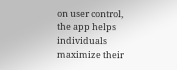on user control, the app helps individuals maximize their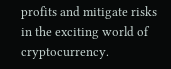profits and mitigate risks in the exciting world of cryptocurrency.